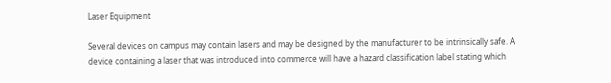Laser Equipment

Several devices on campus may contain lasers and may be designed by the manufacturer to be intrinsically safe. A device containing a laser that was introduced into commerce will have a hazard classification label stating which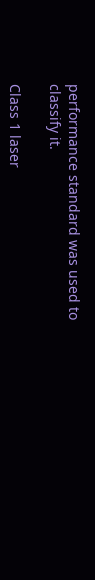performance standard was used to classify it.

Class 1 laser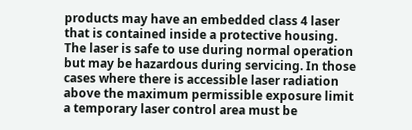products may have an embedded class 4 laser that is contained inside a protective housing. The laser is safe to use during normal operation but may be hazardous during servicing. In those cases where there is accessible laser radiation above the maximum permissible exposure limit a temporary laser control area must be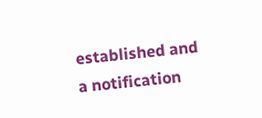established and a notification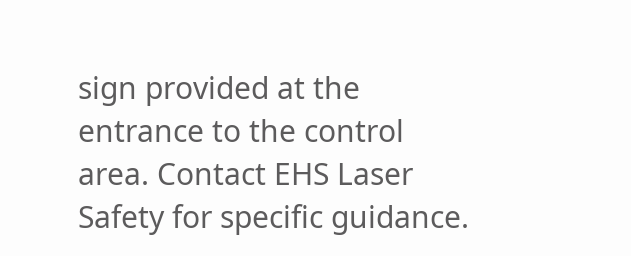sign provided at the entrance to the control area. Contact EHS Laser Safety for specific guidance.